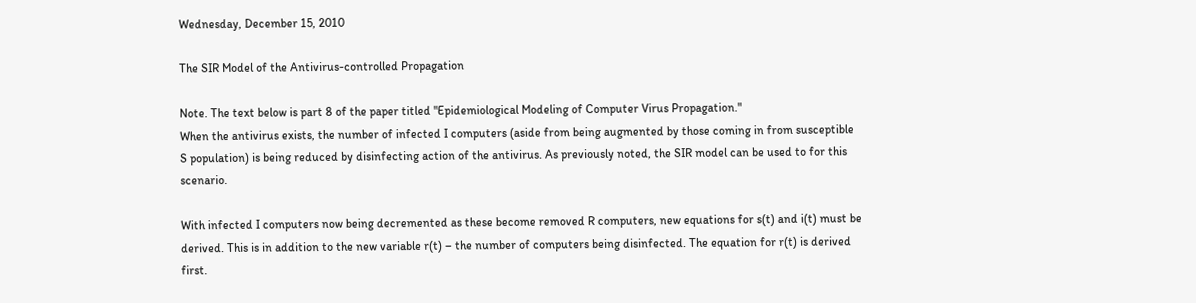Wednesday, December 15, 2010

The SIR Model of the Antivirus-controlled Propagation

Note. The text below is part 8 of the paper titled "Epidemiological Modeling of Computer Virus Propagation."
When the antivirus exists, the number of infected I computers (aside from being augmented by those coming in from susceptible S population) is being reduced by disinfecting action of the antivirus. As previously noted, the SIR model can be used to for this scenario.

With infected I computers now being decremented as these become removed R computers, new equations for s(t) and i(t) must be derived. This is in addition to the new variable r(t) – the number of computers being disinfected. The equation for r(t) is derived first.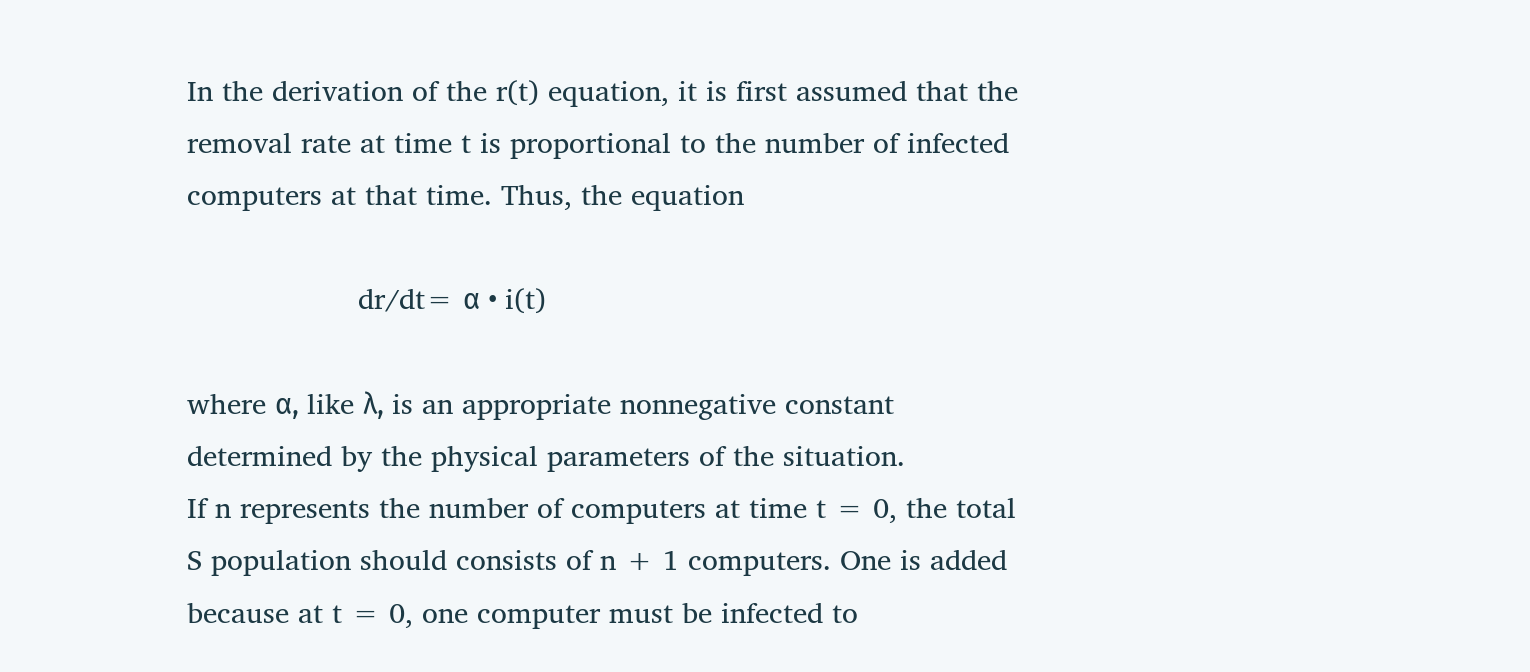In the derivation of the r(t) equation, it is first assumed that the removal rate at time t is proportional to the number of infected computers at that time. Thus, the equation

                   dr/dt= α • i(t)

where α, like λ, is an appropriate nonnegative constant determined by the physical parameters of the situation.
If n represents the number of computers at time t = 0, the total S population should consists of n + 1 computers. One is added because at t = 0, one computer must be infected to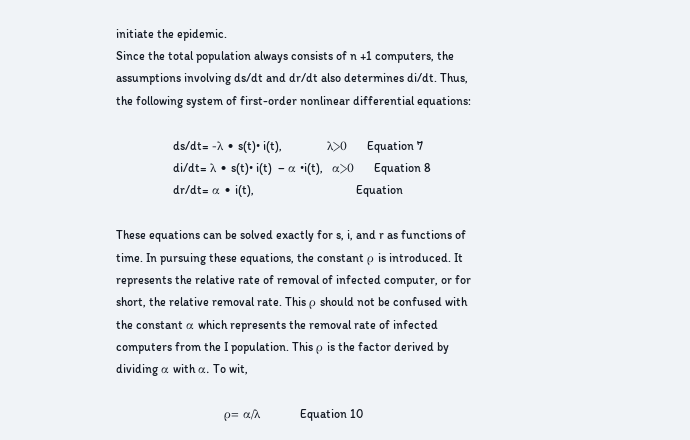initiate the epidemic.
Since the total population always consists of n +1 computers, the assumptions involving ds/dt and dr/dt also determines di/dt. Thus, the following system of first-order nonlinear differential equations:

                   ds/dt= -λ • s(t)• i(t),               λ>0     Equation 7
                   di/dt= λ • s(t)• i(t)  – α •i(t),   α>0     Equation 8
                   dr/dt= α • i(t),                                  Equation

These equations can be solved exactly for s, i, and r as functions of time. In pursuing these equations, the constant ρ is introduced. It represents the relative rate of removal of infected computer, or for short, the relative removal rate. This ρ should not be confused with the constant α which represents the removal rate of infected computers from the I population. This ρ is the factor derived by dividing α with α. To wit,

                           ρ= α/λ          Equation 10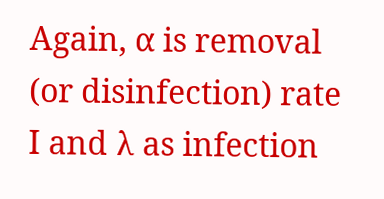Again, α is removal (or disinfection) rate I and λ as infection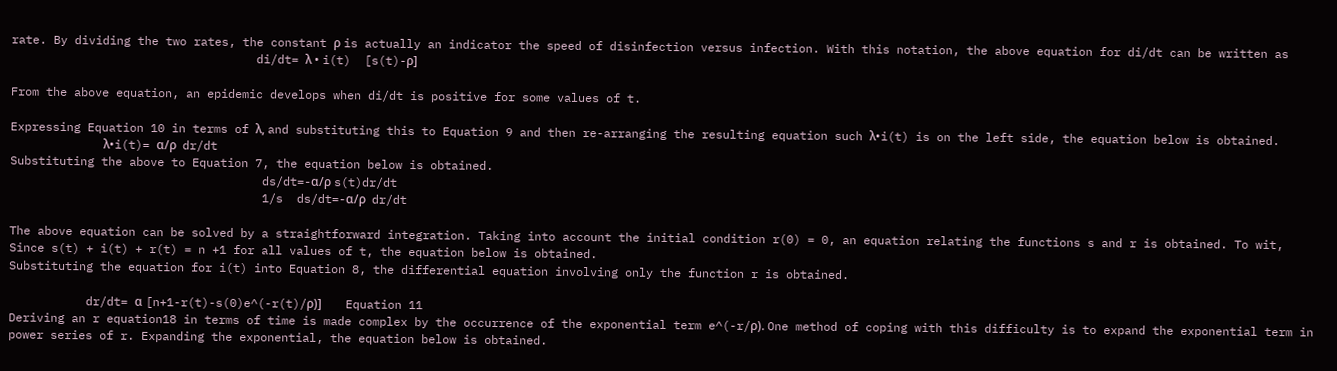rate. By dividing the two rates, the constant ρ is actually an indicator the speed of disinfection versus infection. With this notation, the above equation for di/dt can be written as
                                   di/dt= λ • i(t)  [s(t)-ρ]

From the above equation, an epidemic develops when di/dt is positive for some values of t.

Expressing Equation 10 in terms of λ, and substituting this to Equation 9 and then re-arranging the resulting equation such λ•i(t) is on the left side, the equation below is obtained.
                               λ•i(t)= α/ρ  dr/dt
Substituting the above to Equation 7, the equation below is obtained.
                                    ds/dt=-α/ρ s(t)dr/dt
                                    1/s  ds/dt=-α/ρ  dr/dt

The above equation can be solved by a straightforward integration. Taking into account the initial condition r(0) = 0, an equation relating the functions s and r is obtained. To wit,
Since s(t) + i(t) + r(t) = n +1 for all values of t, the equation below is obtained.
Substituting the equation for i(t) into Equation 8, the differential equation involving only the function r is obtained.

           dr/dt= α [n+1-r(t)-s(0)e^(-r(t)/ρ)]        Equation 11
Deriving an r equation18 in terms of time is made complex by the occurrence of the exponential term e^(-r/ρ). One method of coping with this difficulty is to expand the exponential term in power series of r. Expanding the exponential, the equation below is obtained.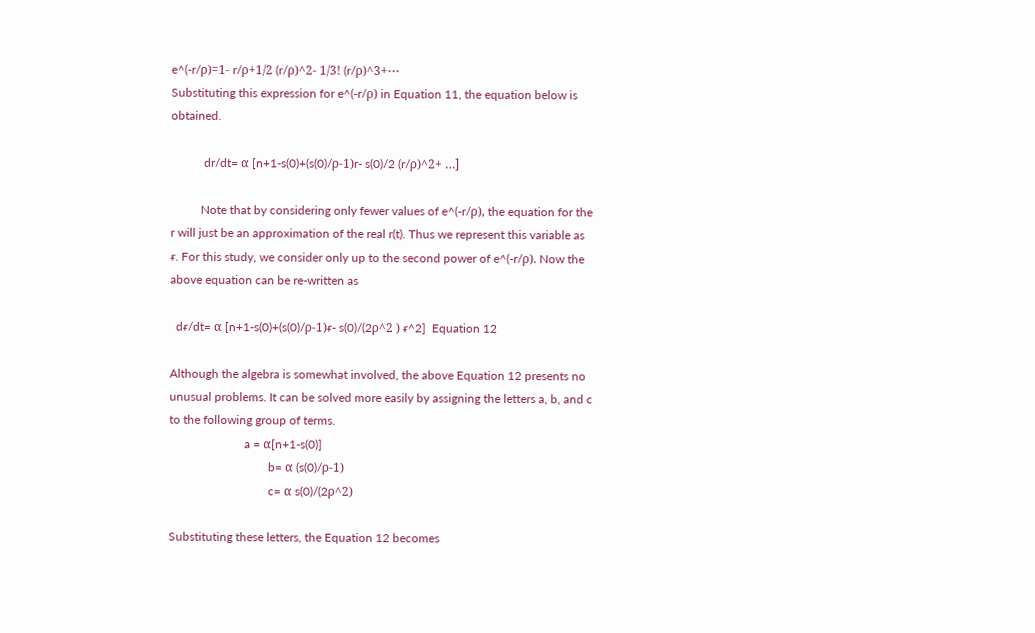e^(-r/ρ)=1- r/ρ+1/2 (r/ρ)^2- 1/3! (r/ρ)^3+⋯
Substituting this expression for e^(-r/ρ) in Equation 11, the equation below is obtained.

           dr/dt= α [n+1-s(0)+(s(0)/ρ-1)r- s(0)/2 (r/ρ)^2+ …]

          Note that by considering only fewer values of e^(-r/ρ), the equation for the r will just be an approximation of the real r(t). Thus we represent this variable as ᵲ. For this study, we consider only up to the second power of e^(-r/ρ). Now the above equation can be re-written as

  dᵲ/dt= α [n+1-s(0)+(s(0)/ρ-1)ᵲ- s(0)/(2ρ^2 ) ᵲ^2]  Equation 12

Although the algebra is somewhat involved, the above Equation 12 presents no unusual problems. It can be solved more easily by assigning the letters a, b, and c to the following group of terms.
                         a = α[n+1-s(0)]
                                 b= α (s(0)/ρ-1)
                                 c= α s(0)/(2ρ^2)

Substituting these letters, the Equation 12 becomes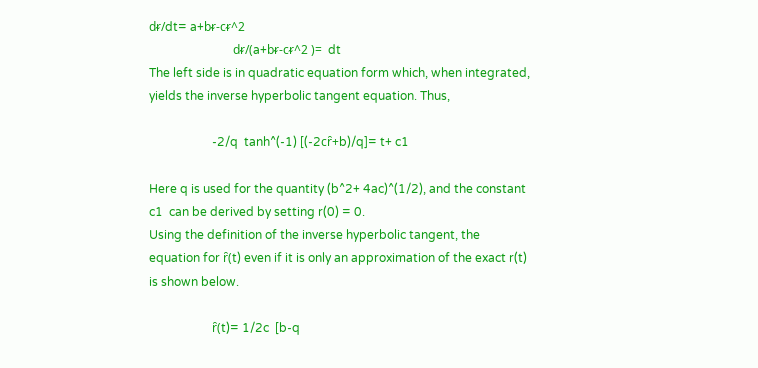dᵲ/dt= a+bᵲ-cᵲ^2
                            dᵲ/(a+bᵲ-cᵲ^2 )=  dt
The left side is in quadratic equation form which, when integrated, yields the inverse hyperbolic tangent equation. Thus,

                     -2/q  tanh^(-1) [(-2cȓ+b)/q]= t+ c1

Here q is used for the quantity (b^2+ 4ac)^(1/2), and the constant c1  can be derived by setting r(0) = 0.
Using the definition of the inverse hyperbolic tangent, the equation for ȓ(t) even if it is only an approximation of the exact r(t) is shown below.

                     ȓ(t)= 1/2c  [b-q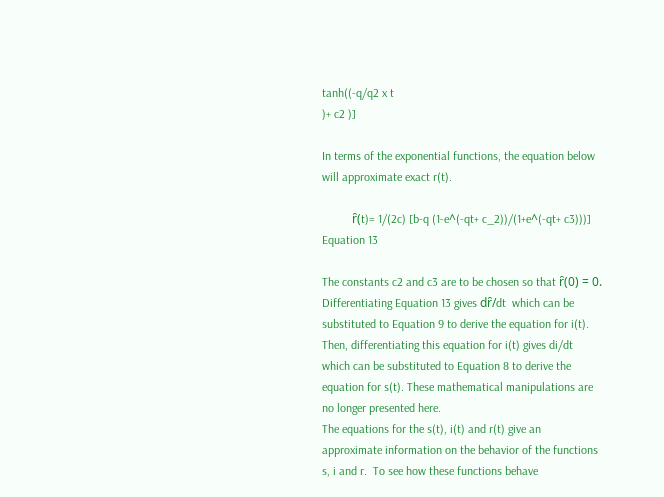tanh((-q/q2 x t
)+ c2 )]

In terms of the exponential functions, the equation below will approximate exact r(t).

          ȓ(t)= 1/(2c) [b-q (1-e^(-qt+ c_2))/(1+e^(-qt+ c3)))]  Equation 13

The constants c2 and c3 are to be chosen so that ȓ(0) = 0.
Differentiating Equation 13 gives dȓ/dt  which can be substituted to Equation 9 to derive the equation for i(t). Then, differentiating this equation for i(t) gives di/dt which can be substituted to Equation 8 to derive the equation for s(t). These mathematical manipulations are no longer presented here.
The equations for the s(t), i(t) and r(t) give an approximate information on the behavior of the functions s, i and r.  To see how these functions behave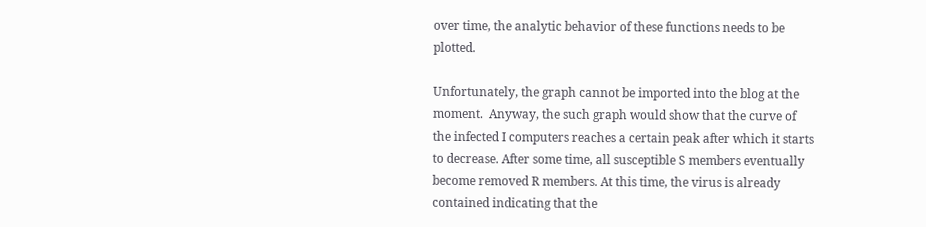over time, the analytic behavior of these functions needs to be plotted.

Unfortunately, the graph cannot be imported into the blog at the moment.  Anyway, the such graph would show that the curve of the infected I computers reaches a certain peak after which it starts to decrease. After some time, all susceptible S members eventually become removed R members. At this time, the virus is already contained indicating that the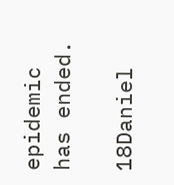epidemic has ended.

18Daniel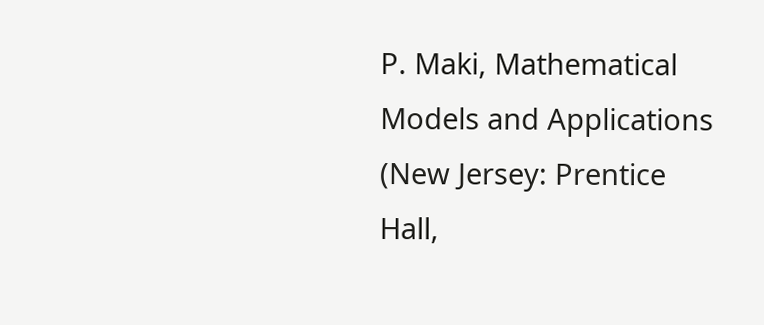P. Maki, Mathematical Models and Applications (New Jersey: Prentice Hall,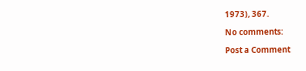1973), 367.

No comments:

Post a Comment